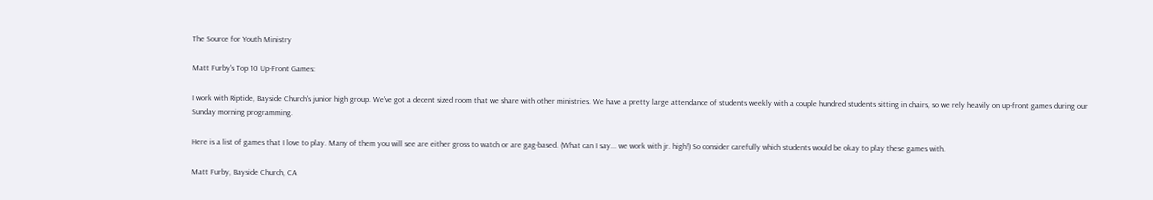The Source for Youth Ministry

Matt Furby's Top 10 Up-Front Games:

I work with Riptide, Bayside Church's junior high group. We've got a decent sized room that we share with other ministries. We have a pretty large attendance of students weekly with a couple hundred students sitting in chairs, so we rely heavily on up-front games during our Sunday morning programming.

Here is a list of games that I love to play. Many of them you will see are either gross to watch or are gag-based. (What can I say... we work with jr. high!) So consider carefully which students would be okay to play these games with.

Matt Furby, Bayside Church, CA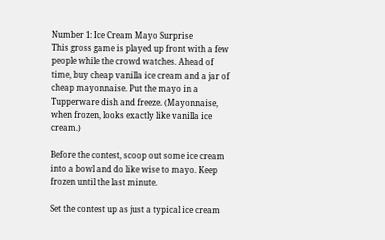Number 1: Ice Cream Mayo Surprise
This gross game is played up front with a few people while the crowd watches. Ahead of time, buy cheap vanilla ice cream and a jar of cheap mayonnaise. Put the mayo in a Tupperware dish and freeze. (Mayonnaise, when frozen, looks exactly like vanilla ice cream.)

Before the contest, scoop out some ice cream into a bowl and do like wise to mayo. Keep frozen until the last minute.

Set the contest up as just a typical ice cream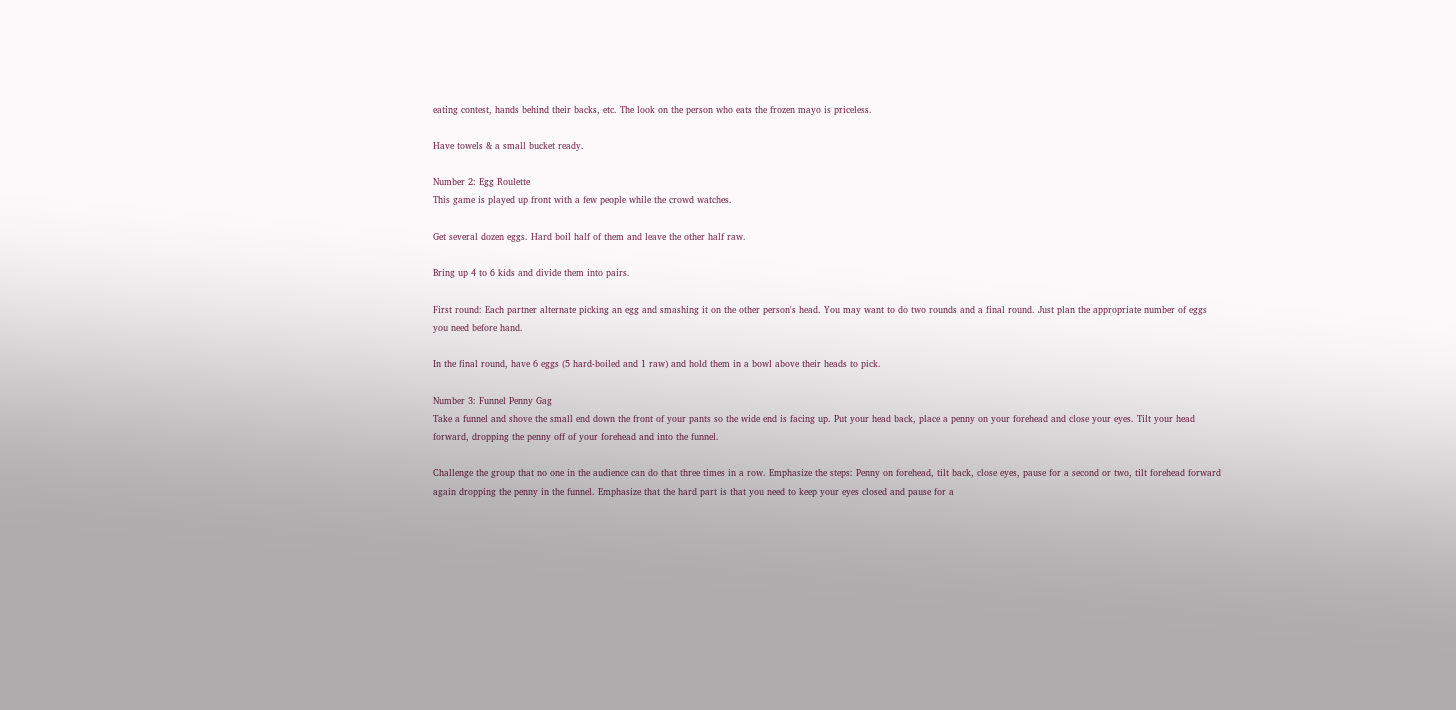eating contest, hands behind their backs, etc. The look on the person who eats the frozen mayo is priceless.

Have towels & a small bucket ready.

Number 2: Egg Roulette
This game is played up front with a few people while the crowd watches.

Get several dozen eggs. Hard boil half of them and leave the other half raw.

Bring up 4 to 6 kids and divide them into pairs.

First round: Each partner alternate picking an egg and smashing it on the other person's head. You may want to do two rounds and a final round. Just plan the appropriate number of eggs you need before hand.

In the final round, have 6 eggs (5 hard-boiled and 1 raw) and hold them in a bowl above their heads to pick.

Number 3: Funnel Penny Gag
Take a funnel and shove the small end down the front of your pants so the wide end is facing up. Put your head back, place a penny on your forehead and close your eyes. Tilt your head forward, dropping the penny off of your forehead and into the funnel.

Challenge the group that no one in the audience can do that three times in a row. Emphasize the steps: Penny on forehead, tilt back, close eyes, pause for a second or two, tilt forehead forward again dropping the penny in the funnel. Emphasize that the hard part is that you need to keep your eyes closed and pause for a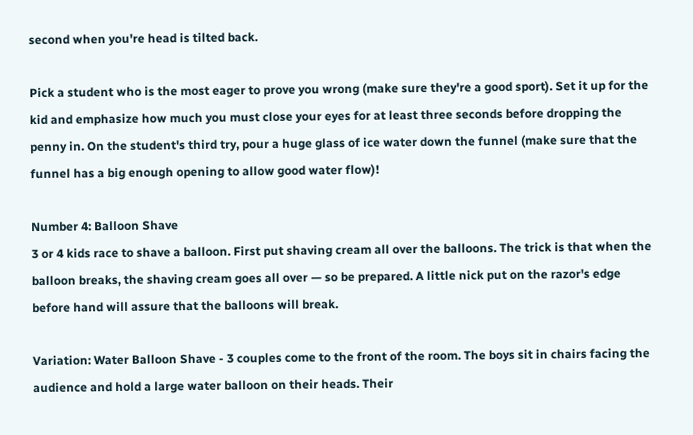second when you're head is tilted back.

Pick a student who is the most eager to prove you wrong (make sure they're a good sport). Set it up for the kid and emphasize how much you must close your eyes for at least three seconds before dropping the penny in. On the student's third try, pour a huge glass of ice water down the funnel (make sure that the funnel has a big enough opening to allow good water flow)!

Number 4: Balloon Shave
3 or 4 kids race to shave a balloon. First put shaving cream all over the balloons. The trick is that when the balloon breaks, the shaving cream goes all over — so be prepared. A little nick put on the razor's edge before hand will assure that the balloons will break.

Variation: Water Balloon Shave - 3 couples come to the front of the room. The boys sit in chairs facing the audience and hold a large water balloon on their heads. Their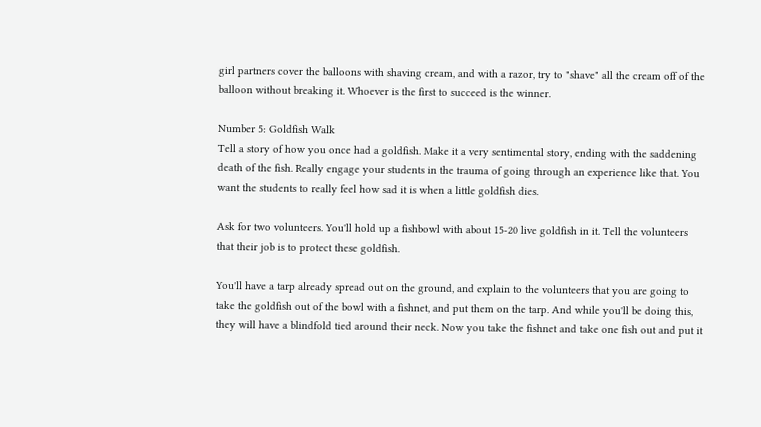girl partners cover the balloons with shaving cream, and with a razor, try to "shave" all the cream off of the balloon without breaking it. Whoever is the first to succeed is the winner.

Number 5: Goldfish Walk
Tell a story of how you once had a goldfish. Make it a very sentimental story, ending with the saddening death of the fish. Really engage your students in the trauma of going through an experience like that. You want the students to really feel how sad it is when a little goldfish dies.

Ask for two volunteers. You'll hold up a fishbowl with about 15-20 live goldfish in it. Tell the volunteers that their job is to protect these goldfish.

You'll have a tarp already spread out on the ground, and explain to the volunteers that you are going to take the goldfish out of the bowl with a fishnet, and put them on the tarp. And while you'll be doing this, they will have a blindfold tied around their neck. Now you take the fishnet and take one fish out and put it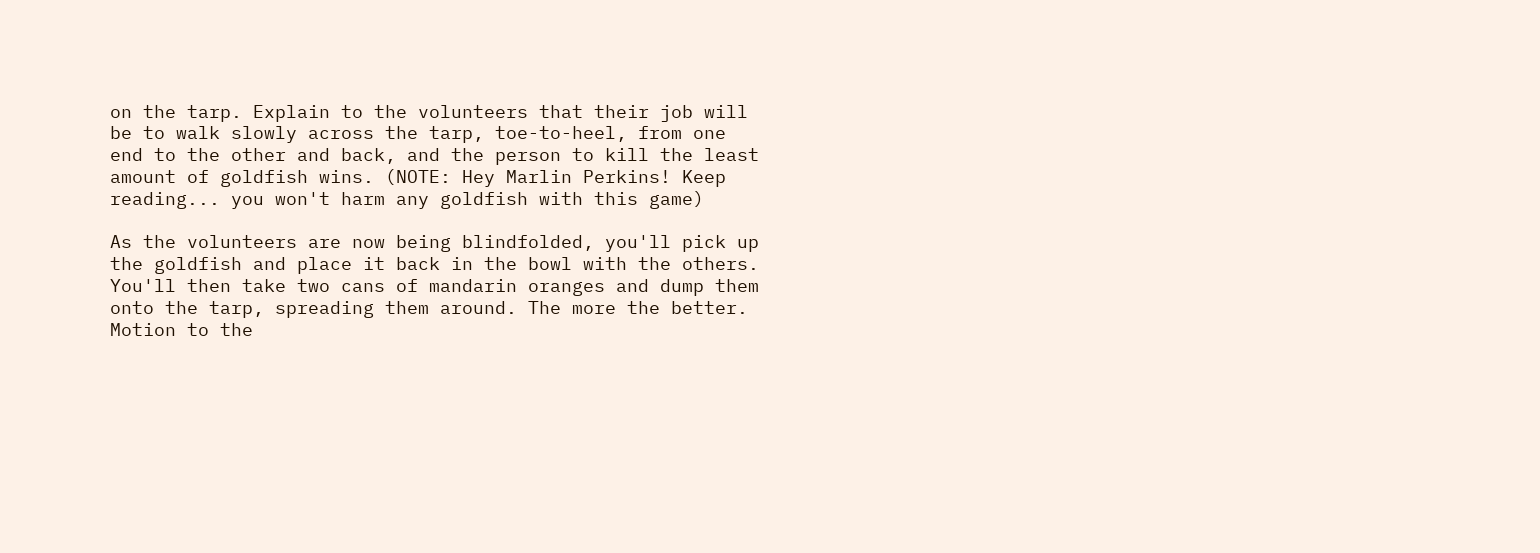on the tarp. Explain to the volunteers that their job will be to walk slowly across the tarp, toe-to-heel, from one end to the other and back, and the person to kill the least amount of goldfish wins. (NOTE: Hey Marlin Perkins! Keep reading... you won't harm any goldfish with this game)

As the volunteers are now being blindfolded, you'll pick up the goldfish and place it back in the bowl with the others. You'll then take two cans of mandarin oranges and dump them onto the tarp, spreading them around. The more the better. Motion to the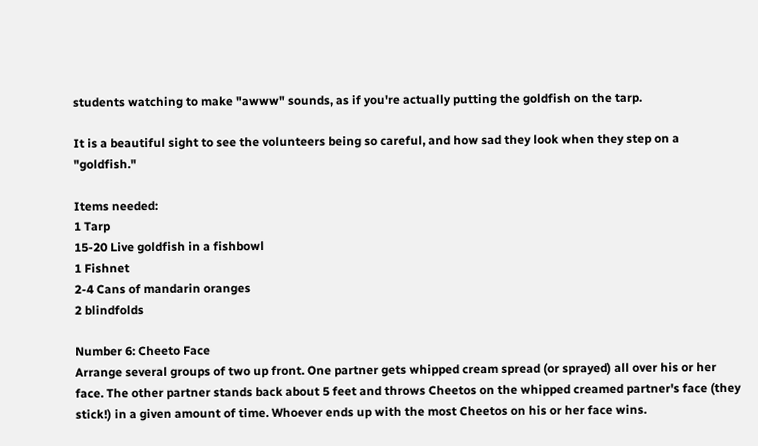students watching to make "awww" sounds, as if you're actually putting the goldfish on the tarp.

It is a beautiful sight to see the volunteers being so careful, and how sad they look when they step on a "goldfish."

Items needed:
1 Tarp
15-20 Live goldfish in a fishbowl
1 Fishnet
2-4 Cans of mandarin oranges
2 blindfolds

Number 6: Cheeto Face
Arrange several groups of two up front. One partner gets whipped cream spread (or sprayed) all over his or her face. The other partner stands back about 5 feet and throws Cheetos on the whipped creamed partner's face (they stick!) in a given amount of time. Whoever ends up with the most Cheetos on his or her face wins.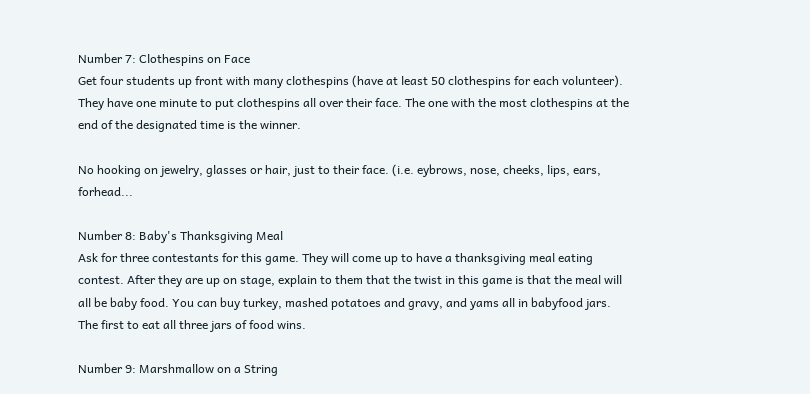Number 7: Clothespins on Face
Get four students up front with many clothespins (have at least 50 clothespins for each volunteer). They have one minute to put clothespins all over their face. The one with the most clothespins at the end of the designated time is the winner.

No hooking on jewelry, glasses or hair, just to their face. (i.e. eybrows, nose, cheeks, lips, ears, forhead...

Number 8: Baby's Thanksgiving Meal
Ask for three contestants for this game. They will come up to have a thanksgiving meal eating contest. After they are up on stage, explain to them that the twist in this game is that the meal will all be baby food. You can buy turkey, mashed potatoes and gravy, and yams all in babyfood jars. The first to eat all three jars of food wins.

Number 9: Marshmallow on a String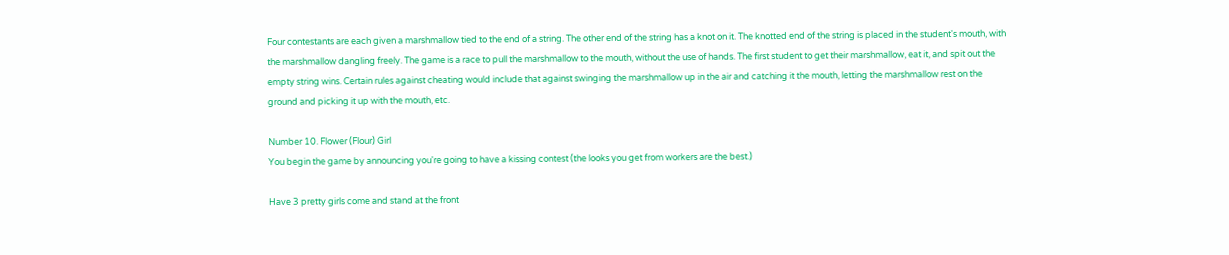Four contestants are each given a marshmallow tied to the end of a string. The other end of the string has a knot on it. The knotted end of the string is placed in the student's mouth, with the marshmallow dangling freely. The game is a race to pull the marshmallow to the mouth, without the use of hands. The first student to get their marshmallow, eat it, and spit out the empty string wins. Certain rules against cheating would include that against swinging the marshmallow up in the air and catching it the mouth, letting the marshmallow rest on the ground and picking it up with the mouth, etc.

Number 10. Flower (Flour) Girl
You begin the game by announcing you're going to have a kissing contest (the looks you get from workers are the best.)

Have 3 pretty girls come and stand at the front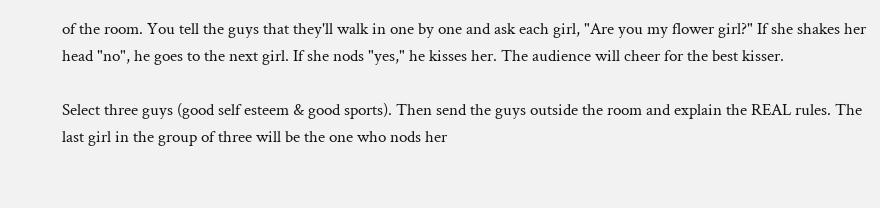of the room. You tell the guys that they'll walk in one by one and ask each girl, "Are you my flower girl?" If she shakes her head "no", he goes to the next girl. If she nods "yes," he kisses her. The audience will cheer for the best kisser.

Select three guys (good self esteem & good sports). Then send the guys outside the room and explain the REAL rules. The last girl in the group of three will be the one who nods her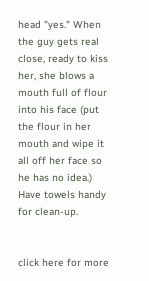head "yes." When the guy gets real close, ready to kiss her, she blows a mouth full of flour into his face (put the flour in her mouth and wipe it all off her face so he has no idea.) Have towels handy for clean-up.


click here for more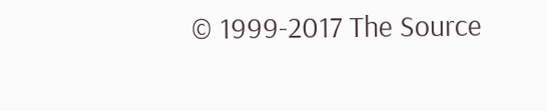© 1999-2017 The Source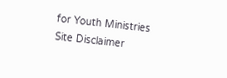for Youth Ministries           Site Disclaimer